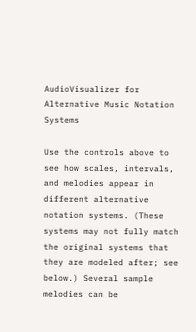AudioVisualizer for Alternative Music Notation Systems

Use the controls above to see how scales, intervals, and melodies appear in different alternative notation systems. (These systems may not fully match the original systems that they are modeled after; see below.) Several sample melodies can be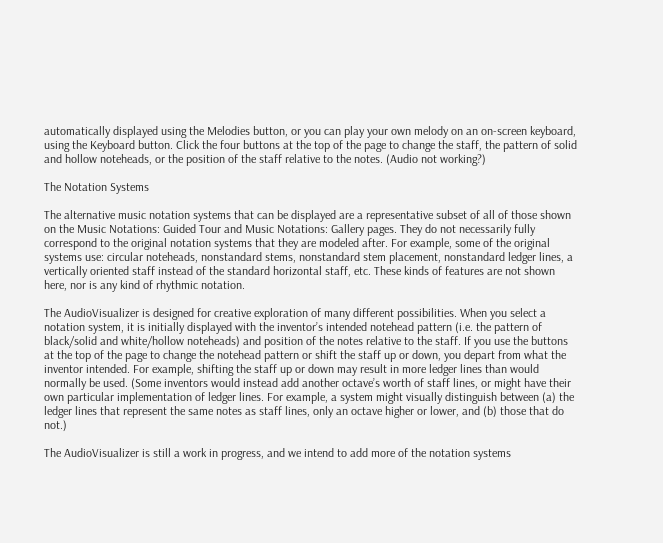automatically displayed using the Melodies button, or you can play your own melody on an on-screen keyboard, using the Keyboard button. Click the four buttons at the top of the page to change the staff, the pattern of solid and hollow noteheads, or the position of the staff relative to the notes. (Audio not working?)

The Notation Systems

The alternative music notation systems that can be displayed are a representative subset of all of those shown on the Music Notations: Guided Tour and Music Notations: Gallery pages. They do not necessarily fully correspond to the original notation systems that they are modeled after. For example, some of the original systems use: circular noteheads, nonstandard stems, nonstandard stem placement, nonstandard ledger lines, a vertically oriented staff instead of the standard horizontal staff, etc. These kinds of features are not shown here, nor is any kind of rhythmic notation.

The AudioVisualizer is designed for creative exploration of many different possibilities. When you select a notation system, it is initially displayed with the inventor’s intended notehead pattern (i.e. the pattern of black/solid and white/hollow noteheads) and position of the notes relative to the staff. If you use the buttons at the top of the page to change the notehead pattern or shift the staff up or down, you depart from what the inventor intended. For example, shifting the staff up or down may result in more ledger lines than would normally be used. (Some inventors would instead add another octave’s worth of staff lines, or might have their own particular implementation of ledger lines. For example, a system might visually distinguish between (a) the ledger lines that represent the same notes as staff lines, only an octave higher or lower, and (b) those that do not.)

The AudioVisualizer is still a work in progress, and we intend to add more of the notation systems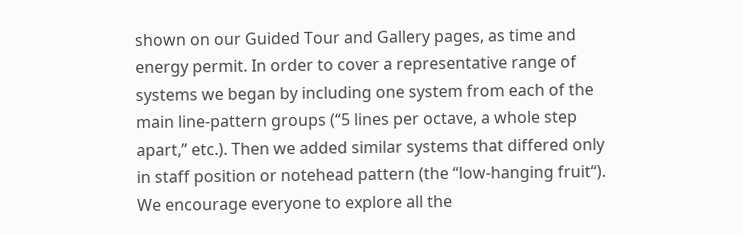shown on our Guided Tour and Gallery pages, as time and energy permit. In order to cover a representative range of systems we began by including one system from each of the main line-pattern groups (“5 lines per octave, a whole step apart,” etc.). Then we added similar systems that differed only in staff position or notehead pattern (the “low-hanging fruit“). We encourage everyone to explore all the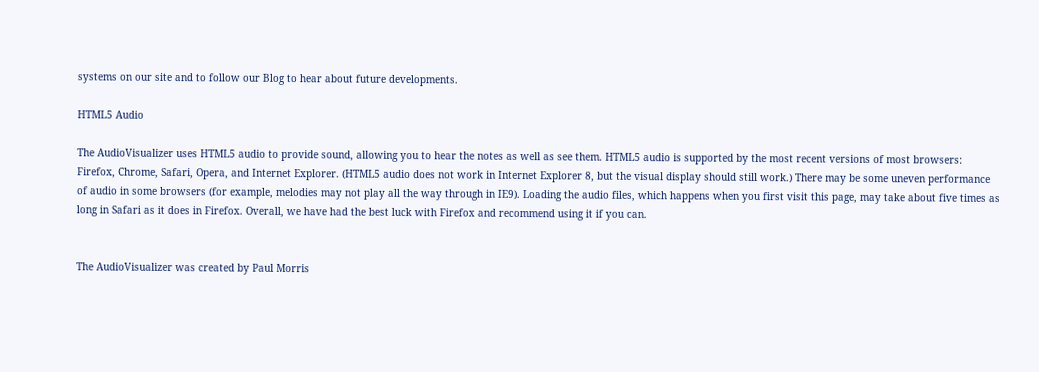systems on our site and to follow our Blog to hear about future developments.

HTML5 Audio

The AudioVisualizer uses HTML5 audio to provide sound, allowing you to hear the notes as well as see them. HTML5 audio is supported by the most recent versions of most browsers: Firefox, Chrome, Safari, Opera, and Internet Explorer. (HTML5 audio does not work in Internet Explorer 8, but the visual display should still work.) There may be some uneven performance of audio in some browsers (for example, melodies may not play all the way through in IE9). Loading the audio files, which happens when you first visit this page, may take about five times as long in Safari as it does in Firefox. Overall, we have had the best luck with Firefox and recommend using it if you can.


The AudioVisualizer was created by Paul Morris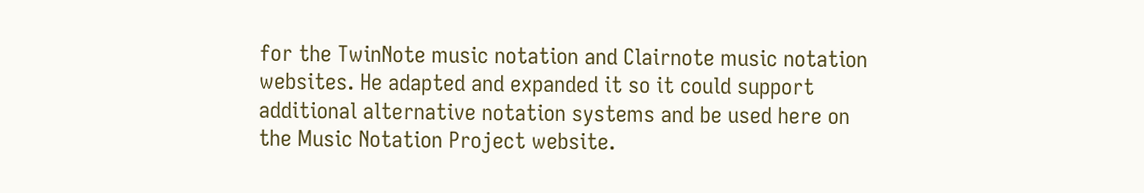for the TwinNote music notation and Clairnote music notation websites. He adapted and expanded it so it could support additional alternative notation systems and be used here on the Music Notation Project website.